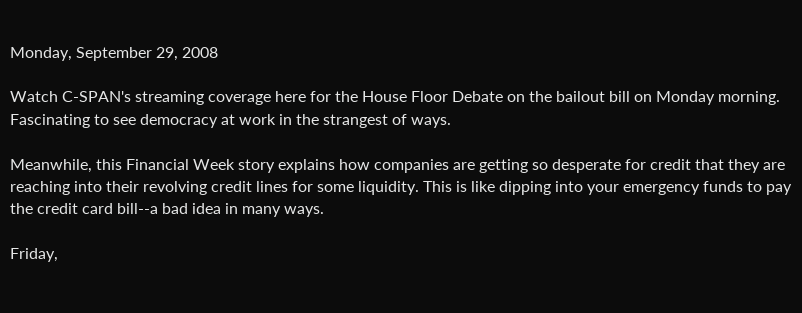Monday, September 29, 2008

Watch C-SPAN's streaming coverage here for the House Floor Debate on the bailout bill on Monday morning. Fascinating to see democracy at work in the strangest of ways.

Meanwhile, this Financial Week story explains how companies are getting so desperate for credit that they are reaching into their revolving credit lines for some liquidity. This is like dipping into your emergency funds to pay the credit card bill--a bad idea in many ways.

Friday,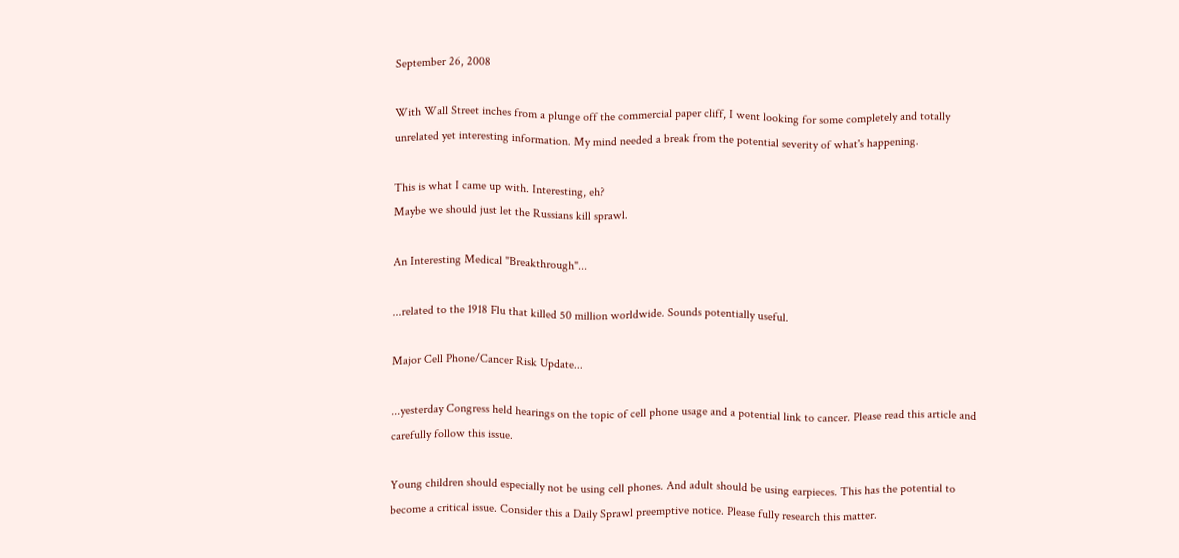September 26, 2008

With Wall Street inches from a plunge off the commercial paper cliff, I went looking for some completely and totally unrelated yet interesting information. My mind needed a break from the potential severity of what's happening.

This is what I came up with. Interesting, eh?
Maybe we should just let the Russians kill sprawl.

An Interesting Medical "Breakthrough"...

...related to the 1918 Flu that killed 50 million worldwide. Sounds potentially useful.

Major Cell Phone/Cancer Risk Update...

...yesterday Congress held hearings on the topic of cell phone usage and a potential link to cancer. Please read this article and carefully follow this issue.

Young children should especially not be using cell phones. And adult should be using earpieces. This has the potential to become a critical issue. Consider this a Daily Sprawl preemptive notice. Please fully research this matter.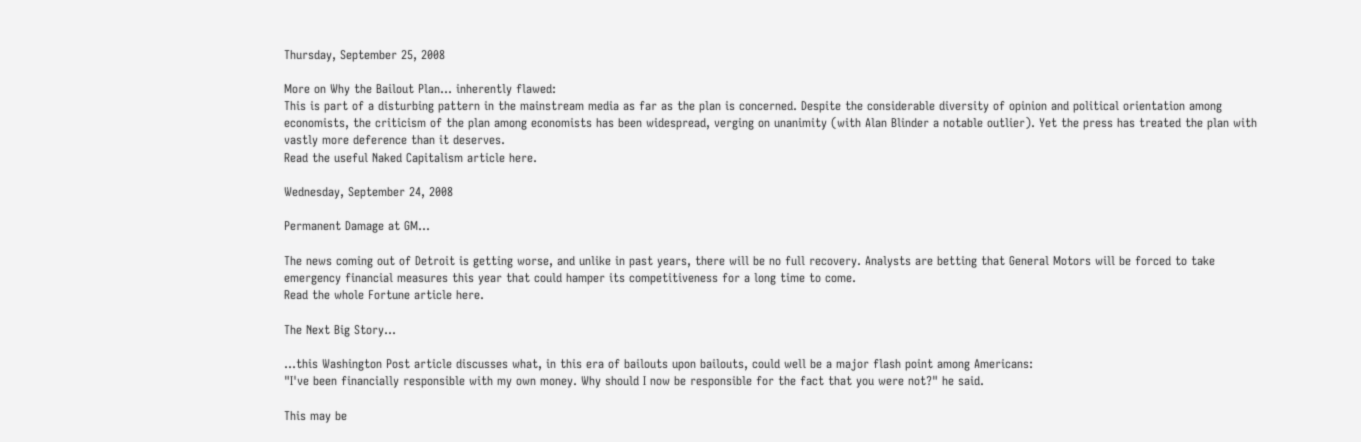Thursday, September 25, 2008

More on Why the Bailout Plan... inherently flawed:
This is part of a disturbing pattern in the mainstream media as far as the plan is concerned. Despite the considerable diversity of opinion and political orientation among economists, the criticism of the plan among economists has been widespread, verging on unanimity (with Alan Blinder a notable outlier). Yet the press has treated the plan with vastly more deference than it deserves.
Read the useful Naked Capitalism article here.

Wednesday, September 24, 2008

Permanent Damage at GM...

The news coming out of Detroit is getting worse, and unlike in past years, there will be no full recovery. Analysts are betting that General Motors will be forced to take emergency financial measures this year that could hamper its competitiveness for a long time to come.
Read the whole Fortune article here.

The Next Big Story...

...this Washington Post article discusses what, in this era of bailouts upon bailouts, could well be a major flash point among Americans:
"I've been financially responsible with my own money. Why should I now be responsible for the fact that you were not?" he said.

This may be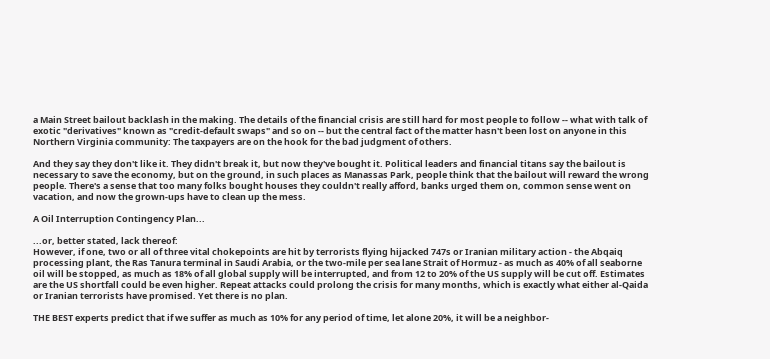a Main Street bailout backlash in the making. The details of the financial crisis are still hard for most people to follow -- what with talk of exotic "derivatives" known as "credit-default swaps" and so on -- but the central fact of the matter hasn't been lost on anyone in this Northern Virginia community: The taxpayers are on the hook for the bad judgment of others.

And they say they don't like it. They didn't break it, but now they've bought it. Political leaders and financial titans say the bailout is necessary to save the economy, but on the ground, in such places as Manassas Park, people think that the bailout will reward the wrong people. There's a sense that too many folks bought houses they couldn't really afford, banks urged them on, common sense went on vacation, and now the grown-ups have to clean up the mess.

A Oil Interruption Contingency Plan...

...or, better stated, lack thereof:
However, if one, two or all of three vital chokepoints are hit by terrorists flying hijacked 747s or Iranian military action - the Abqaiq processing plant, the Ras Tanura terminal in Saudi Arabia, or the two-mile per sea lane Strait of Hormuz - as much as 40% of all seaborne oil will be stopped, as much as 18% of all global supply will be interrupted, and from 12 to 20% of the US supply will be cut off. Estimates are the US shortfall could be even higher. Repeat attacks could prolong the crisis for many months, which is exactly what either al-Qaida or Iranian terrorists have promised. Yet there is no plan.

THE BEST experts predict that if we suffer as much as 10% for any period of time, let alone 20%, it will be a neighbor-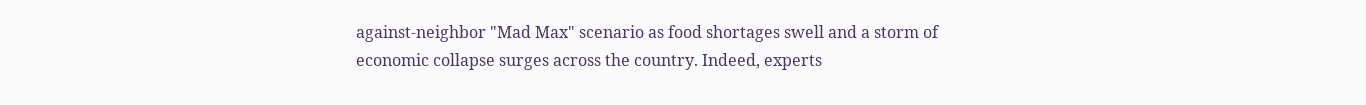against-neighbor "Mad Max" scenario as food shortages swell and a storm of economic collapse surges across the country. Indeed, experts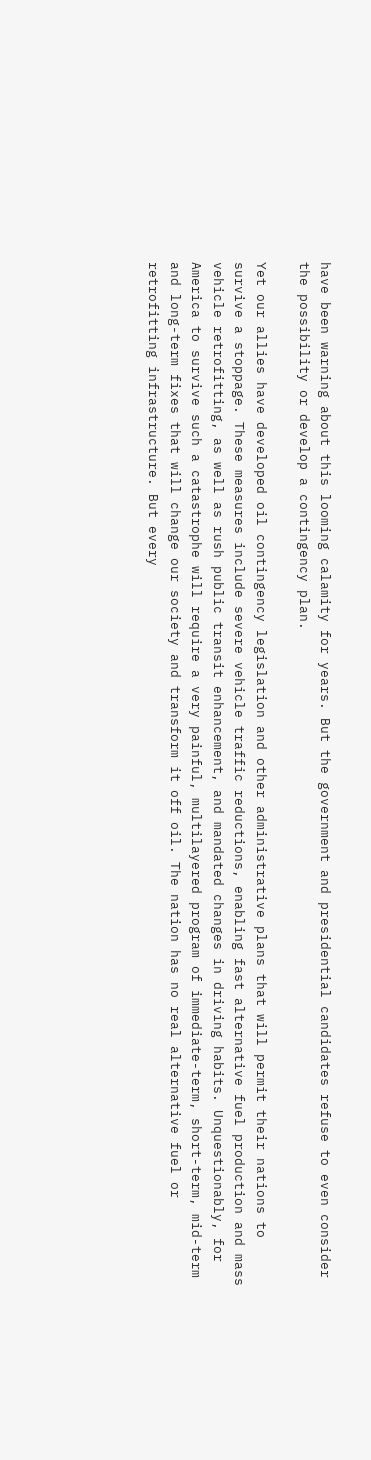have been warning about this looming calamity for years. But the government and presidential candidates refuse to even consider the possibility or develop a contingency plan.

Yet our allies have developed oil contingency legislation and other administrative plans that will permit their nations to survive a stoppage. These measures include severe vehicle traffic reductions, enabling fast alternative fuel production and mass vehicle retrofitting, as well as rush public transit enhancement, and mandated changes in driving habits. Unquestionably, for America to survive such a catastrophe will require a very painful, multilayered program of immediate-term, short-term, mid-term and long-term fixes that will change our society and transform it off oil. The nation has no real alternative fuel or retrofitting infrastructure. But every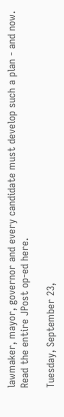lawmaker, mayor, governor and every candidate must develop such a plan - and now.
Read the entire JPost op-ed here.

Tuesday, September 23,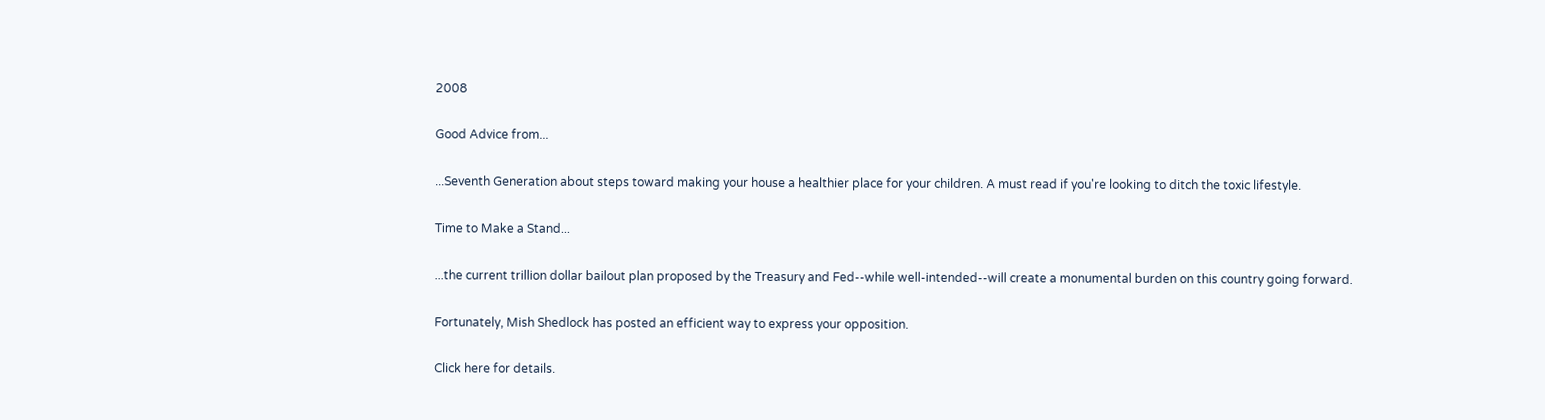2008

Good Advice from...

...Seventh Generation about steps toward making your house a healthier place for your children. A must read if you're looking to ditch the toxic lifestyle.

Time to Make a Stand...

...the current trillion dollar bailout plan proposed by the Treasury and Fed--while well-intended--will create a monumental burden on this country going forward.

Fortunately, Mish Shedlock has posted an efficient way to express your opposition.

Click here for details.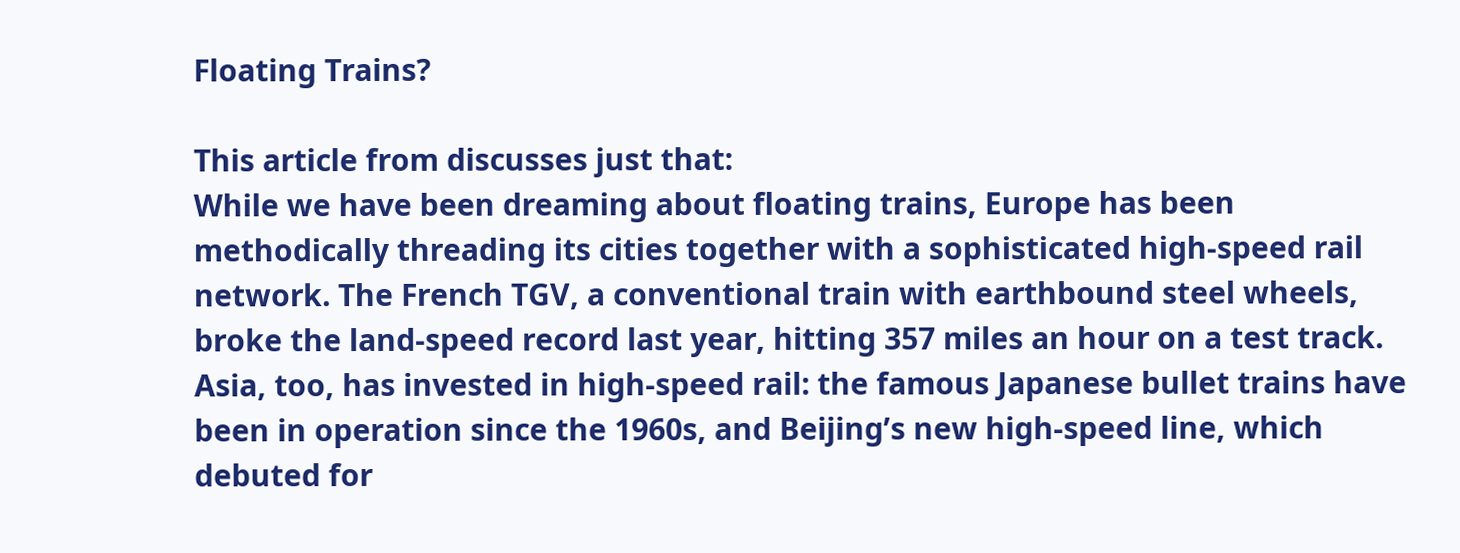Floating Trains?

This article from discusses just that:
While we have been dreaming about floating trains, Europe has been methodically threading its cities together with a sophisticated high-speed rail network. The French TGV, a conventional train with earthbound steel wheels, broke the land-speed record last year, hitting 357 miles an hour on a test track. Asia, too, has invested in high-speed rail: the famous Japanese bullet trains have been in operation since the 1960s, and Beijing’s new high-speed line, which debuted for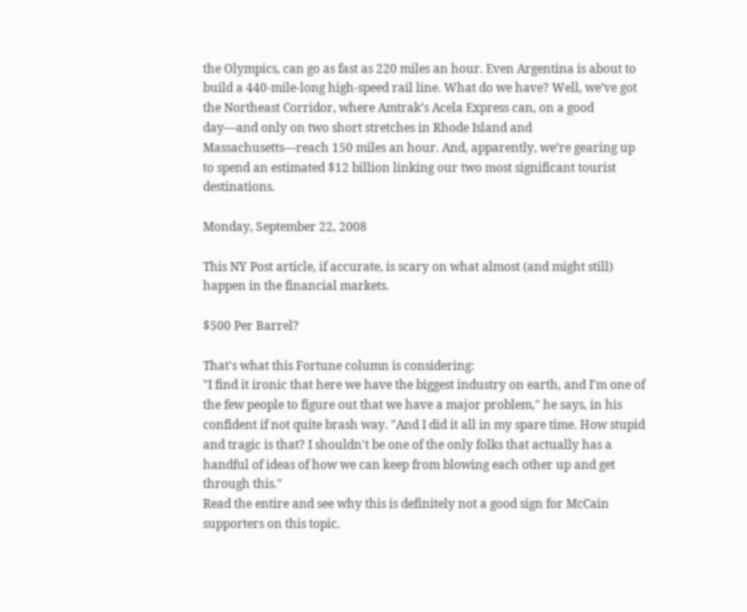the Olympics, can go as fast as 220 miles an hour. Even Argentina is about to build a 440-mile-long high-speed rail line. What do we have? Well, we’ve got the Northeast Corridor, where Amtrak’s Acela Express can, on a good day—and only on two short stretches in Rhode Island and Massachusetts—reach 150 miles an hour. And, apparently, we’re gearing up to spend an estimated $12 billion linking our two most significant tourist destinations.

Monday, September 22, 2008

This NY Post article, if accurate, is scary on what almost (and might still) happen in the financial markets.

$500 Per Barrel?

That's what this Fortune column is considering:
"I find it ironic that here we have the biggest industry on earth, and I'm one of the few people to figure out that we have a major problem," he says, in his confident if not quite brash way. "And I did it all in my spare time. How stupid and tragic is that? I shouldn't be one of the only folks that actually has a handful of ideas of how we can keep from blowing each other up and get through this."
Read the entire and see why this is definitely not a good sign for McCain supporters on this topic.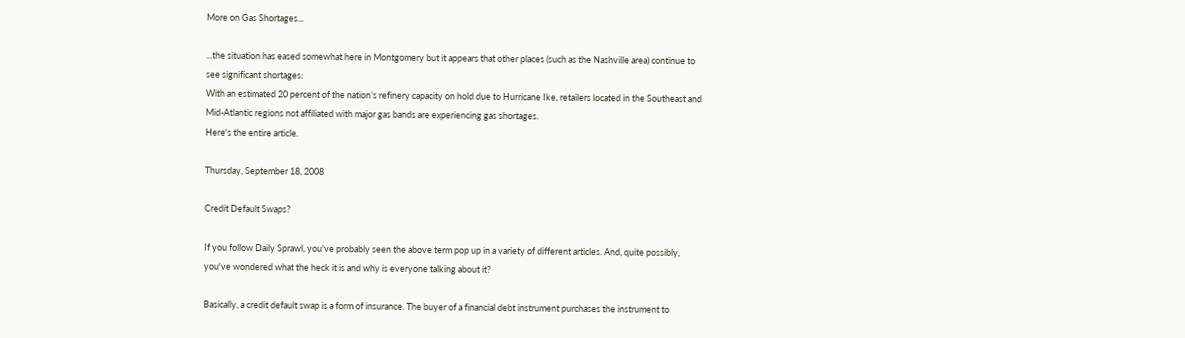More on Gas Shortages...

...the situation has eased somewhat here in Montgomery but it appears that other places (such as the Nashville area) continue to see significant shortages:
With an estimated 20 percent of the nation’s refinery capacity on hold due to Hurricane Ike, retailers located in the Southeast and Mid-Atlantic regions not affiliated with major gas bands are experiencing gas shortages.
Here's the entire article.

Thursday, September 18, 2008

Credit Default Swaps?

If you follow Daily Sprawl, you've probably seen the above term pop up in a variety of different articles. And, quite possibly, you've wondered what the heck it is and why is everyone talking about it?

Basically, a credit default swap is a form of insurance. The buyer of a financial debt instrument purchases the instrument to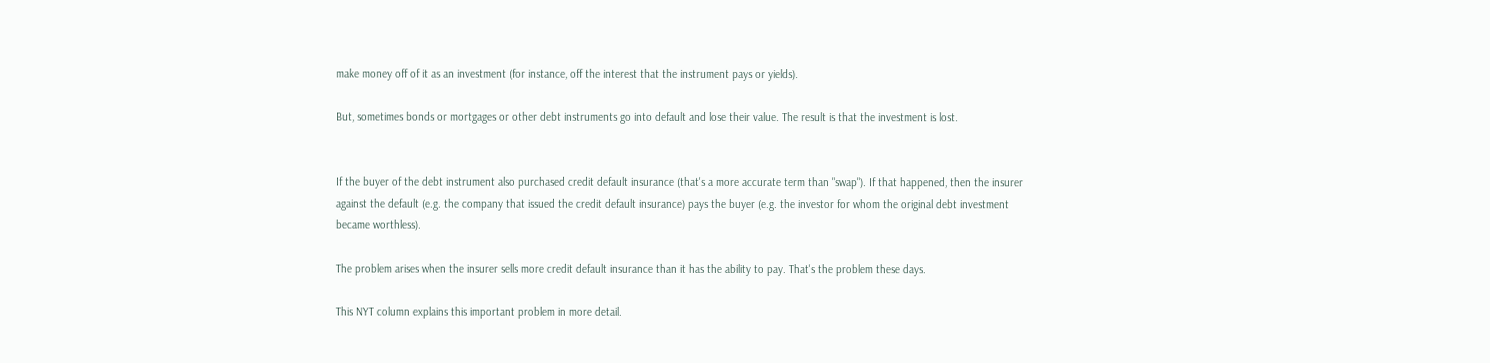make money off of it as an investment (for instance, off the interest that the instrument pays or yields).

But, sometimes bonds or mortgages or other debt instruments go into default and lose their value. The result is that the investment is lost.


If the buyer of the debt instrument also purchased credit default insurance (that's a more accurate term than "swap"). If that happened, then the insurer against the default (e.g. the company that issued the credit default insurance) pays the buyer (e.g. the investor for whom the original debt investment became worthless).

The problem arises when the insurer sells more credit default insurance than it has the ability to pay. That's the problem these days.

This NYT column explains this important problem in more detail.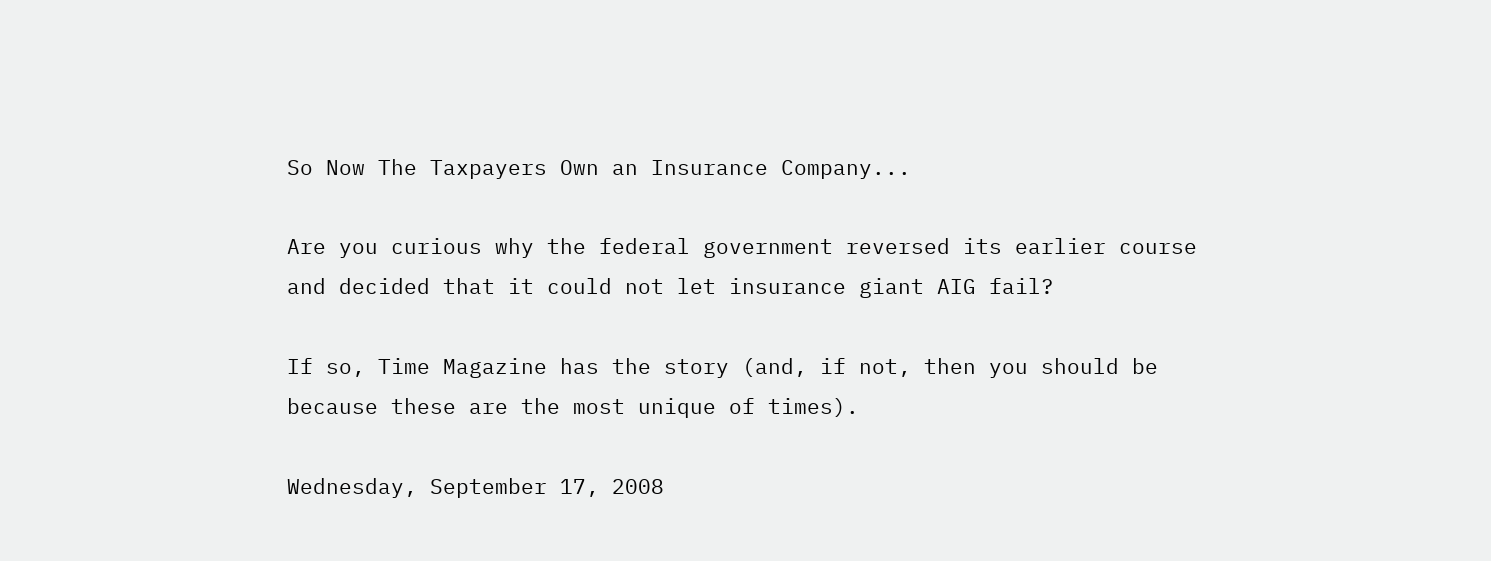So Now The Taxpayers Own an Insurance Company...

Are you curious why the federal government reversed its earlier course and decided that it could not let insurance giant AIG fail?

If so, Time Magazine has the story (and, if not, then you should be because these are the most unique of times).

Wednesday, September 17, 2008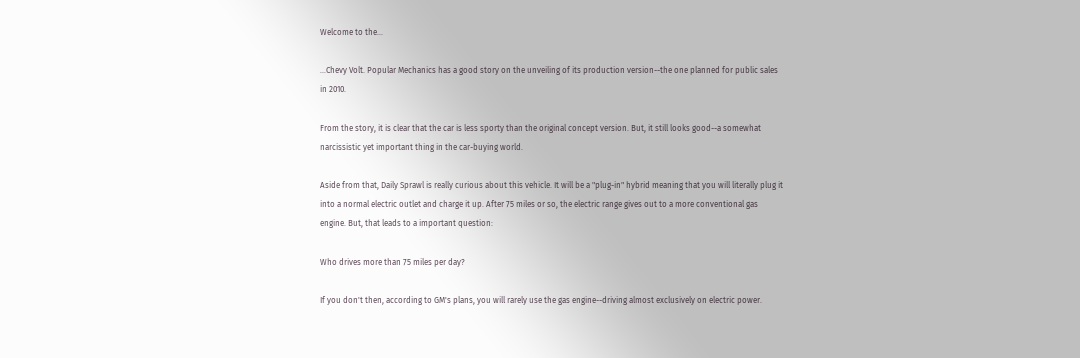Welcome to the...

...Chevy Volt. Popular Mechanics has a good story on the unveiling of its production version--the one planned for public sales in 2010.

From the story, it is clear that the car is less sporty than the original concept version. But, it still looks good--a somewhat narcissistic yet important thing in the car-buying world.

Aside from that, Daily Sprawl is really curious about this vehicle. It will be a "plug-in" hybrid meaning that you will literally plug it into a normal electric outlet and charge it up. After 75 miles or so, the electric range gives out to a more conventional gas engine. But, that leads to a important question:

Who drives more than 75 miles per day?

If you don't then, according to GM's plans, you will rarely use the gas engine--driving almost exclusively on electric power.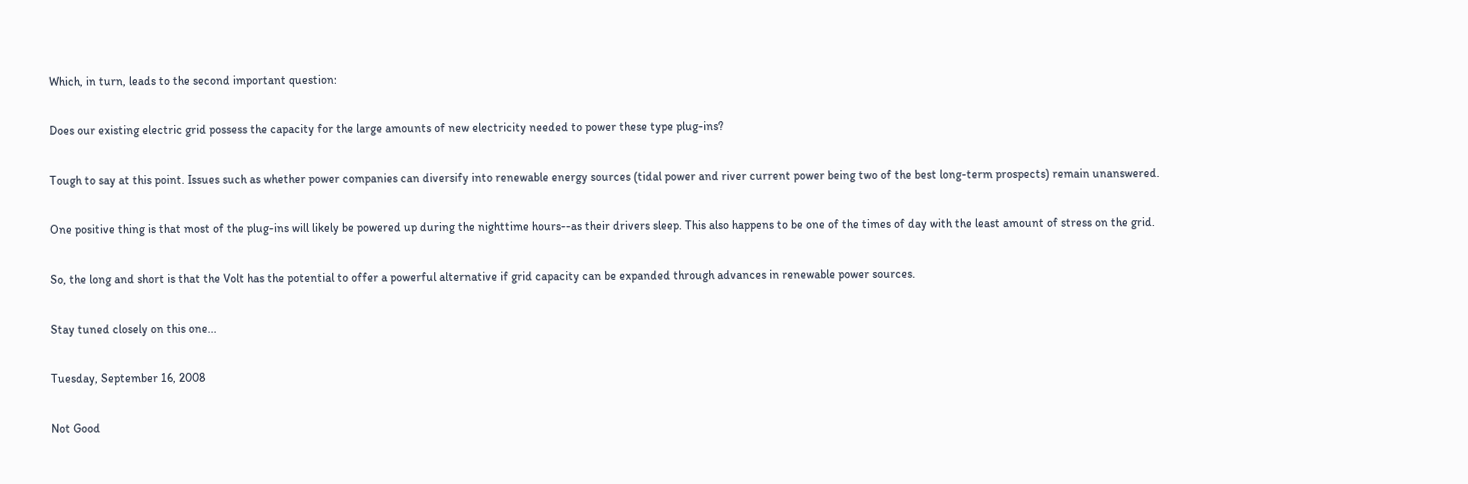Which, in turn, leads to the second important question:

Does our existing electric grid possess the capacity for the large amounts of new electricity needed to power these type plug-ins?

Tough to say at this point. Issues such as whether power companies can diversify into renewable energy sources (tidal power and river current power being two of the best long-term prospects) remain unanswered.

One positive thing is that most of the plug-ins will likely be powered up during the nighttime hours--as their drivers sleep. This also happens to be one of the times of day with the least amount of stress on the grid.

So, the long and short is that the Volt has the potential to offer a powerful alternative if grid capacity can be expanded through advances in renewable power sources.

Stay tuned closely on this one...

Tuesday, September 16, 2008

Not Good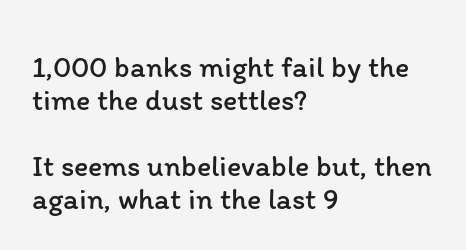1,000 banks might fail by the time the dust settles?

It seems unbelievable but, then again, what in the last 9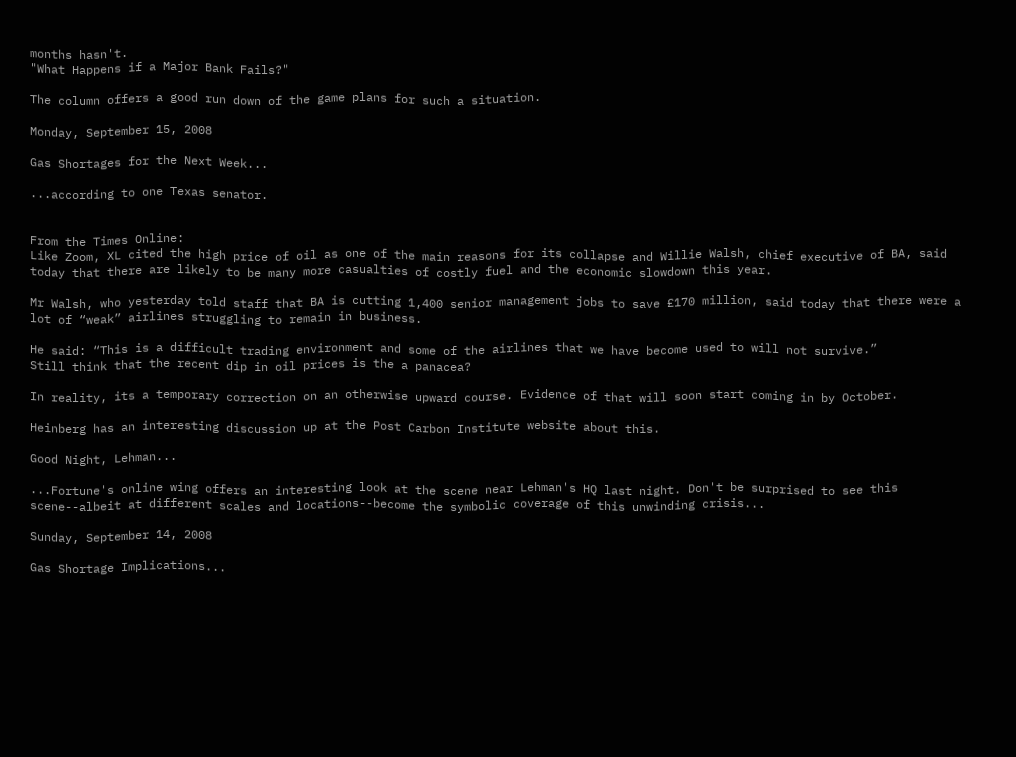months hasn't.
"What Happens if a Major Bank Fails?"

The column offers a good run down of the game plans for such a situation.

Monday, September 15, 2008

Gas Shortages for the Next Week...

...according to one Texas senator.


From the Times Online:
Like Zoom, XL cited the high price of oil as one of the main reasons for its collapse and Willie Walsh, chief executive of BA, said today that there are likely to be many more casualties of costly fuel and the economic slowdown this year.

Mr Walsh, who yesterday told staff that BA is cutting 1,400 senior management jobs to save £170 million, said today that there were a lot of “weak” airlines struggling to remain in business.

He said: “This is a difficult trading environment and some of the airlines that we have become used to will not survive.”
Still think that the recent dip in oil prices is the a panacea?

In reality, its a temporary correction on an otherwise upward course. Evidence of that will soon start coming in by October.

Heinberg has an interesting discussion up at the Post Carbon Institute website about this.

Good Night, Lehman...

...Fortune's online wing offers an interesting look at the scene near Lehman's HQ last night. Don't be surprised to see this scene--albeit at different scales and locations--become the symbolic coverage of this unwinding crisis...

Sunday, September 14, 2008

Gas Shortage Implications...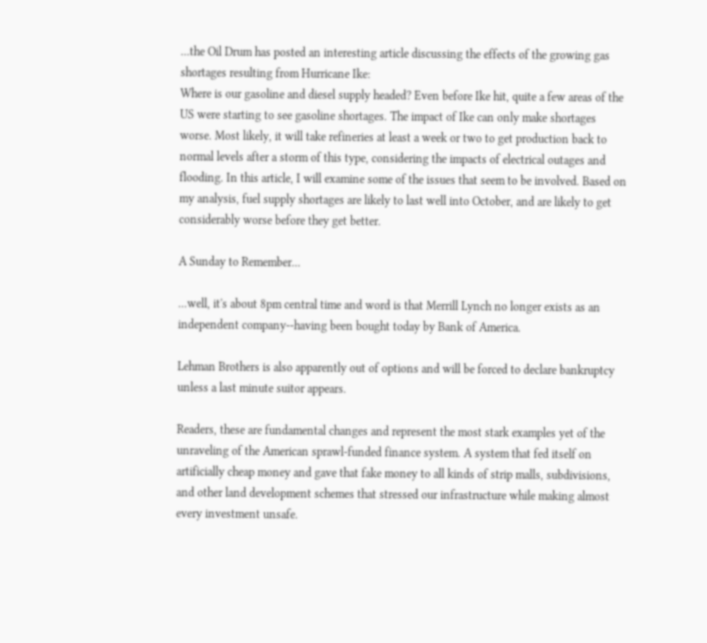...the Oil Drum has posted an interesting article discussing the effects of the growing gas shortages resulting from Hurricane Ike:
Where is our gasoline and diesel supply headed? Even before Ike hit, quite a few areas of the US were starting to see gasoline shortages. The impact of Ike can only make shortages worse. Most likely, it will take refineries at least a week or two to get production back to normal levels after a storm of this type, considering the impacts of electrical outages and flooding. In this article, I will examine some of the issues that seem to be involved. Based on my analysis, fuel supply shortages are likely to last well into October, and are likely to get considerably worse before they get better.

A Sunday to Remember...

...well, it's about 8pm central time and word is that Merrill Lynch no longer exists as an independent company--having been bought today by Bank of America.

Lehman Brothers is also apparently out of options and will be forced to declare bankruptcy unless a last minute suitor appears.

Readers, these are fundamental changes and represent the most stark examples yet of the unraveling of the American sprawl-funded finance system. A system that fed itself on artificially cheap money and gave that fake money to all kinds of strip malls, subdivisions, and other land development schemes that stressed our infrastructure while making almost every investment unsafe.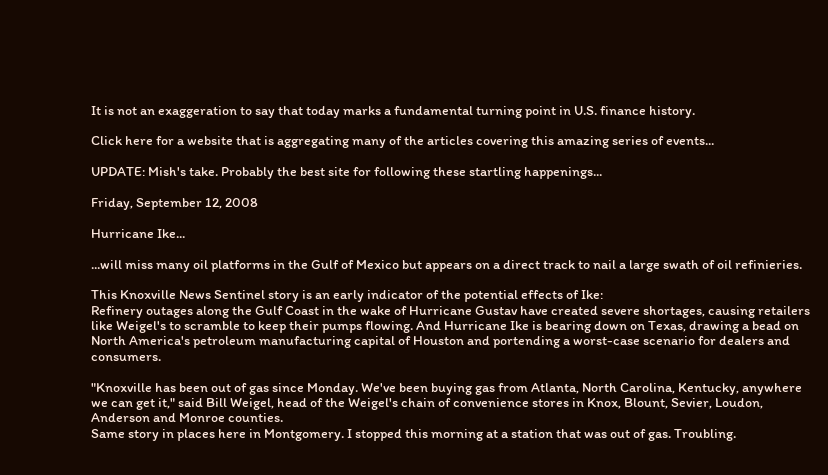It is not an exaggeration to say that today marks a fundamental turning point in U.S. finance history.

Click here for a website that is aggregating many of the articles covering this amazing series of events...

UPDATE: Mish's take. Probably the best site for following these startling happenings...

Friday, September 12, 2008

Hurricane Ike...

...will miss many oil platforms in the Gulf of Mexico but appears on a direct track to nail a large swath of oil refinieries.

This Knoxville News Sentinel story is an early indicator of the potential effects of Ike:
Refinery outages along the Gulf Coast in the wake of Hurricane Gustav have created severe shortages, causing retailers like Weigel's to scramble to keep their pumps flowing. And Hurricane Ike is bearing down on Texas, drawing a bead on North America's petroleum manufacturing capital of Houston and portending a worst-case scenario for dealers and consumers.

"Knoxville has been out of gas since Monday. We've been buying gas from Atlanta, North Carolina, Kentucky, anywhere we can get it," said Bill Weigel, head of the Weigel's chain of convenience stores in Knox, Blount, Sevier, Loudon, Anderson and Monroe counties.
Same story in places here in Montgomery. I stopped this morning at a station that was out of gas. Troubling.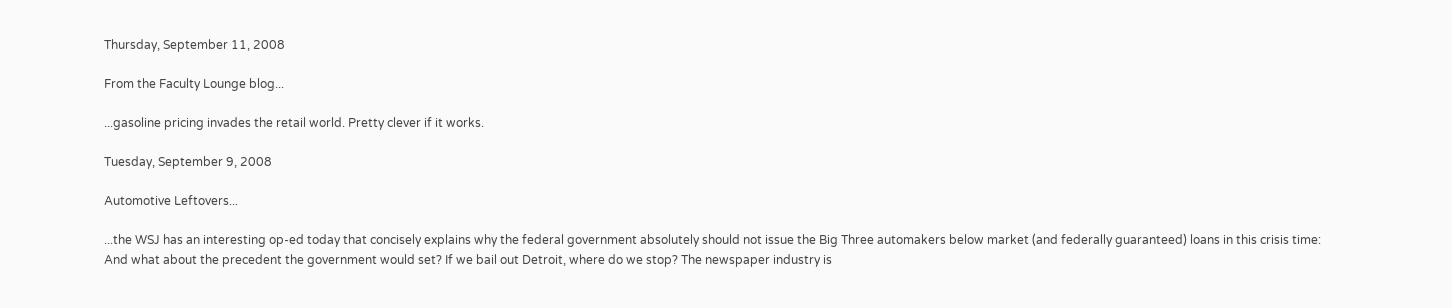Thursday, September 11, 2008

From the Faculty Lounge blog...

...gasoline pricing invades the retail world. Pretty clever if it works.

Tuesday, September 9, 2008

Automotive Leftovers...

...the WSJ has an interesting op-ed today that concisely explains why the federal government absolutely should not issue the Big Three automakers below market (and federally guaranteed) loans in this crisis time:
And what about the precedent the government would set? If we bail out Detroit, where do we stop? The newspaper industry is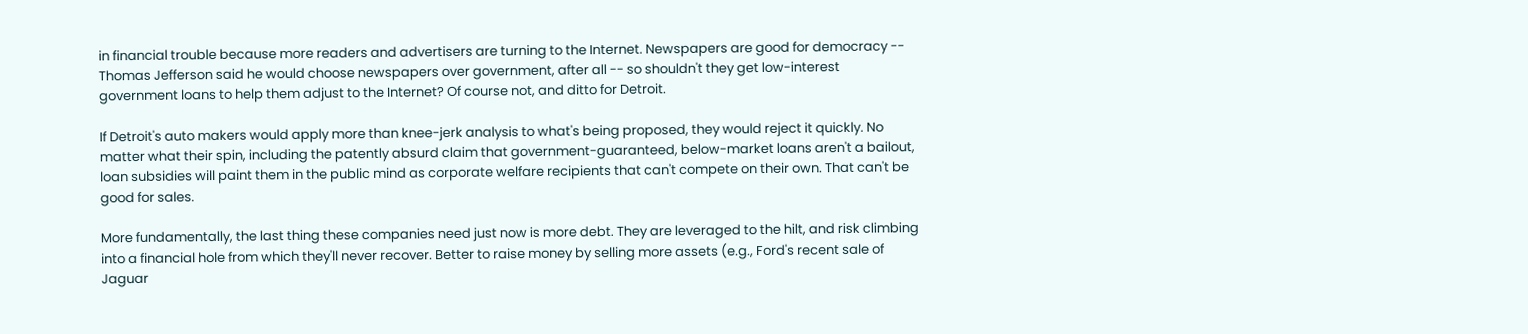in financial trouble because more readers and advertisers are turning to the Internet. Newspapers are good for democracy -- Thomas Jefferson said he would choose newspapers over government, after all -- so shouldn't they get low-interest government loans to help them adjust to the Internet? Of course not, and ditto for Detroit.

If Detroit's auto makers would apply more than knee-jerk analysis to what's being proposed, they would reject it quickly. No matter what their spin, including the patently absurd claim that government-guaranteed, below-market loans aren't a bailout, loan subsidies will paint them in the public mind as corporate welfare recipients that can't compete on their own. That can't be good for sales.

More fundamentally, the last thing these companies need just now is more debt. They are leveraged to the hilt, and risk climbing into a financial hole from which they'll never recover. Better to raise money by selling more assets (e.g., Ford's recent sale of Jaguar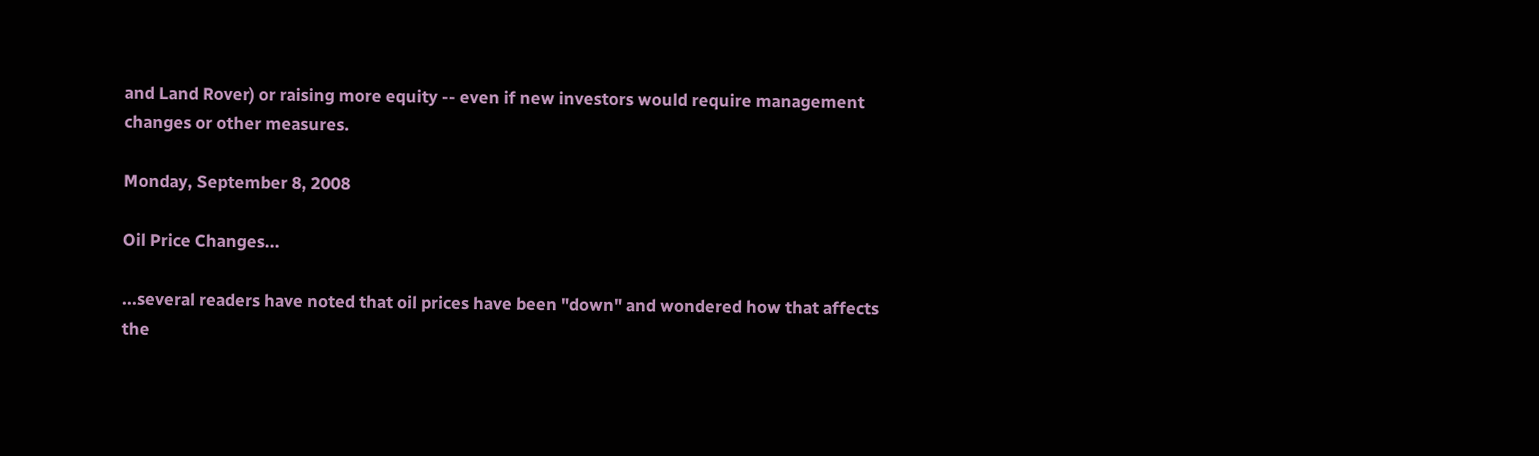and Land Rover) or raising more equity -- even if new investors would require management changes or other measures.

Monday, September 8, 2008

Oil Price Changes...

...several readers have noted that oil prices have been "down" and wondered how that affects the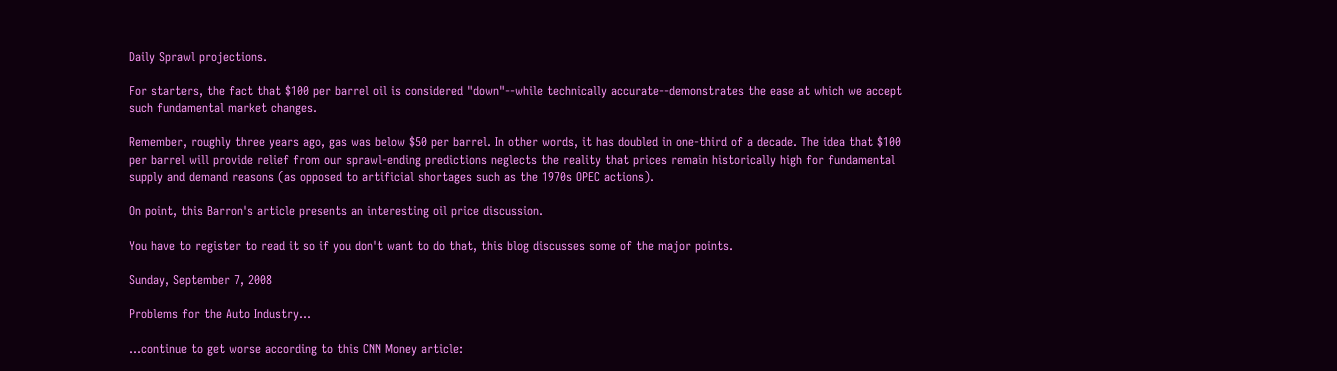Daily Sprawl projections.

For starters, the fact that $100 per barrel oil is considered "down"--while technically accurate--demonstrates the ease at which we accept such fundamental market changes.

Remember, roughly three years ago, gas was below $50 per barrel. In other words, it has doubled in one-third of a decade. The idea that $100 per barrel will provide relief from our sprawl-ending predictions neglects the reality that prices remain historically high for fundamental supply and demand reasons (as opposed to artificial shortages such as the 1970s OPEC actions).

On point, this Barron's article presents an interesting oil price discussion.

You have to register to read it so if you don't want to do that, this blog discusses some of the major points.

Sunday, September 7, 2008

Problems for the Auto Industry...

...continue to get worse according to this CNN Money article: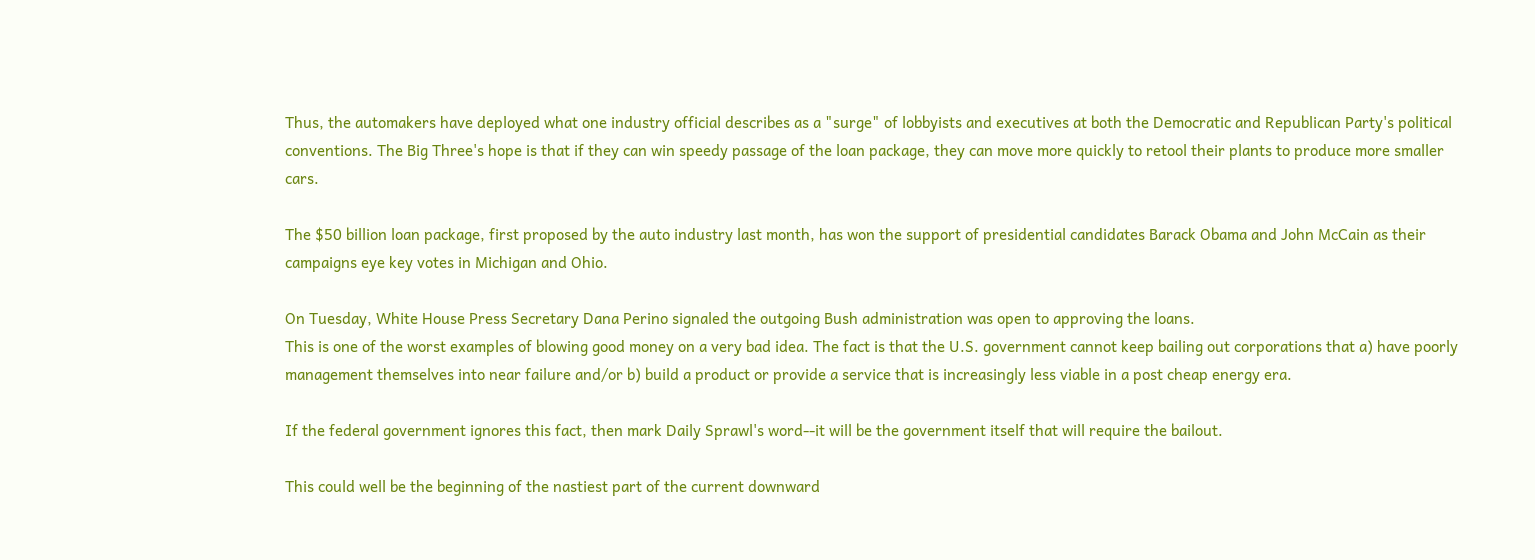Thus, the automakers have deployed what one industry official describes as a "surge" of lobbyists and executives at both the Democratic and Republican Party's political conventions. The Big Three's hope is that if they can win speedy passage of the loan package, they can move more quickly to retool their plants to produce more smaller cars.

The $50 billion loan package, first proposed by the auto industry last month, has won the support of presidential candidates Barack Obama and John McCain as their campaigns eye key votes in Michigan and Ohio.

On Tuesday, White House Press Secretary Dana Perino signaled the outgoing Bush administration was open to approving the loans.
This is one of the worst examples of blowing good money on a very bad idea. The fact is that the U.S. government cannot keep bailing out corporations that a) have poorly management themselves into near failure and/or b) build a product or provide a service that is increasingly less viable in a post cheap energy era.

If the federal government ignores this fact, then mark Daily Sprawl's word--it will be the government itself that will require the bailout.

This could well be the beginning of the nastiest part of the current downward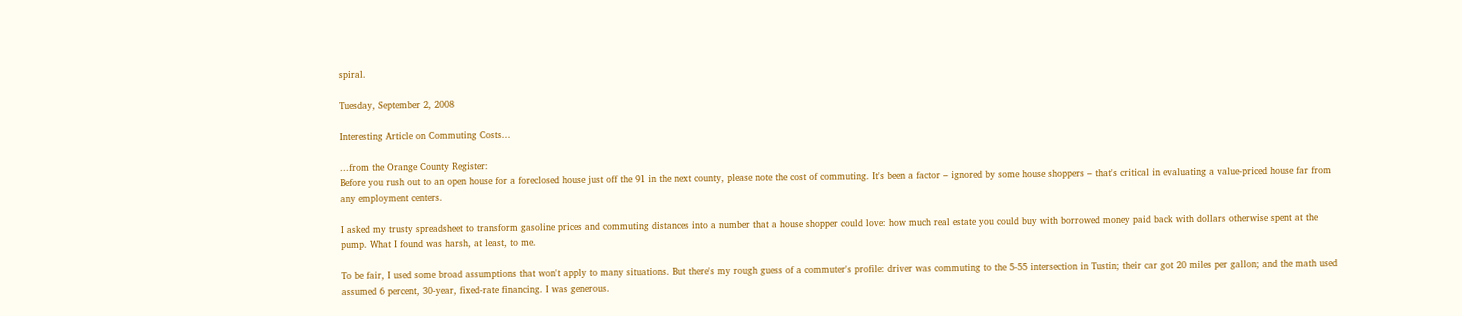spiral.

Tuesday, September 2, 2008

Interesting Article on Commuting Costs...

...from the Orange County Register:
Before you rush out to an open house for a foreclosed house just off the 91 in the next county, please note the cost of commuting. It's been a factor – ignored by some house shoppers – that's critical in evaluating a value-priced house far from any employment centers.

I asked my trusty spreadsheet to transform gasoline prices and commuting distances into a number that a house shopper could love: how much real estate you could buy with borrowed money paid back with dollars otherwise spent at the pump. What I found was harsh, at least, to me.

To be fair, I used some broad assumptions that won't apply to many situations. But there's my rough guess of a commuter's profile: driver was commuting to the 5-55 intersection in Tustin; their car got 20 miles per gallon; and the math used assumed 6 percent, 30-year, fixed-rate financing. I was generous.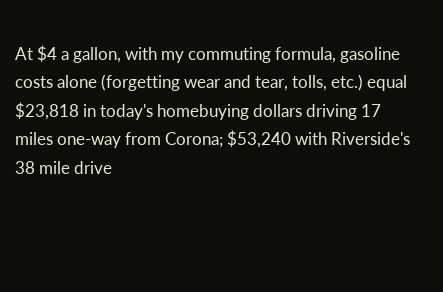At $4 a gallon, with my commuting formula, gasoline costs alone (forgetting wear and tear, tolls, etc.) equal $23,818 in today's homebuying dollars driving 17 miles one-way from Corona; $53,240 with Riverside's 38 mile drive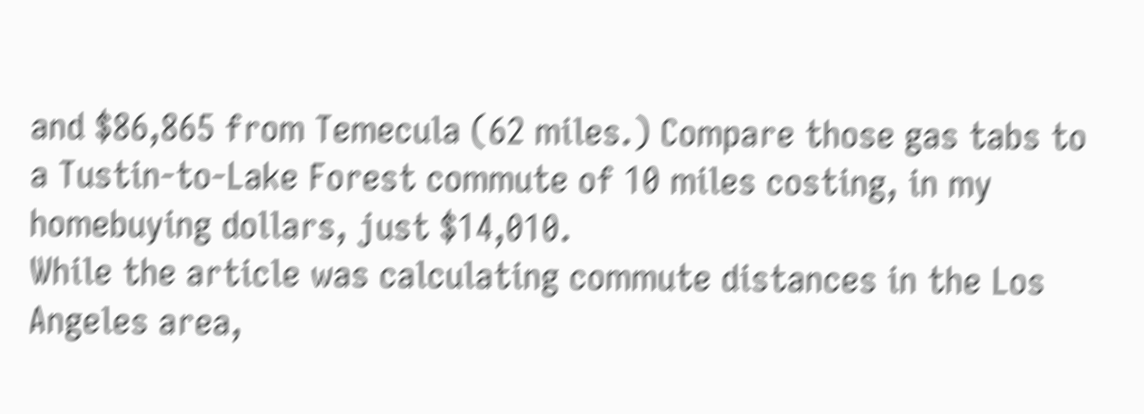and $86,865 from Temecula (62 miles.) Compare those gas tabs to a Tustin-to-Lake Forest commute of 10 miles costing, in my homebuying dollars, just $14,010.
While the article was calculating commute distances in the Los Angeles area,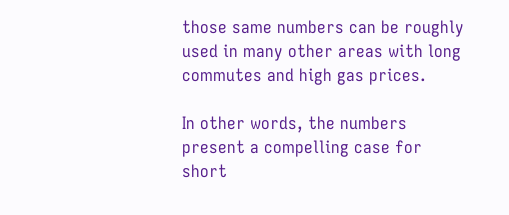those same numbers can be roughly used in many other areas with long commutes and high gas prices.

In other words, the numbers present a compelling case for short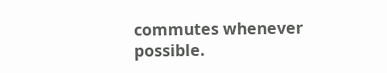commutes whenever possible.